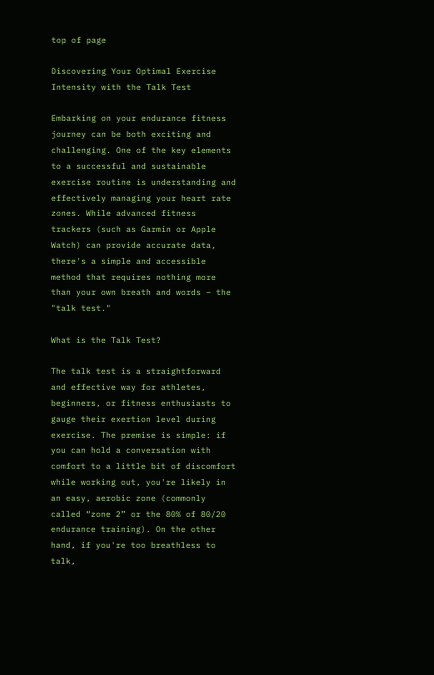top of page

Discovering Your Optimal Exercise Intensity with the Talk Test

Embarking on your endurance fitness journey can be both exciting and challenging. One of the key elements to a successful and sustainable exercise routine is understanding and effectively managing your heart rate zones. While advanced fitness trackers (such as Garmin or Apple Watch) can provide accurate data, there's a simple and accessible method that requires nothing more than your own breath and words – the "talk test."

What is the Talk Test?

The talk test is a straightforward and effective way for athletes, beginners, or fitness enthusiasts to gauge their exertion level during exercise. The premise is simple: if you can hold a conversation with comfort to a little bit of discomfort while working out, you're likely in an easy, aerobic zone (commonly called “zone 2” or the 80% of 80/20 endurance training). On the other hand, if you're too breathless to talk,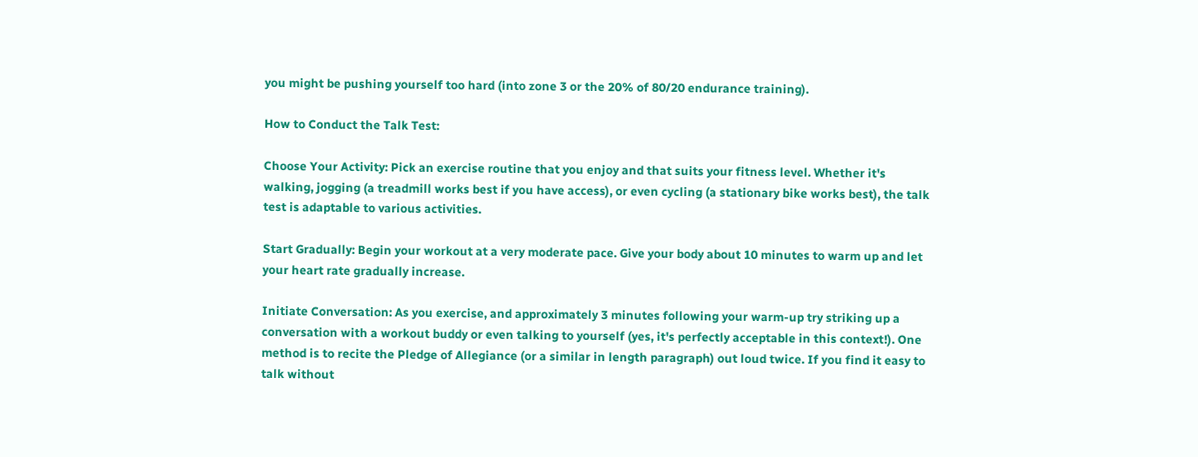you might be pushing yourself too hard (into zone 3 or the 20% of 80/20 endurance training).

How to Conduct the Talk Test:

Choose Your Activity: Pick an exercise routine that you enjoy and that suits your fitness level. Whether it's walking, jogging (a treadmill works best if you have access), or even cycling (a stationary bike works best), the talk test is adaptable to various activities.

Start Gradually: Begin your workout at a very moderate pace. Give your body about 10 minutes to warm up and let your heart rate gradually increase.

Initiate Conversation: As you exercise, and approximately 3 minutes following your warm-up try striking up a conversation with a workout buddy or even talking to yourself (yes, it's perfectly acceptable in this context!). One method is to recite the Pledge of Allegiance (or a similar in length paragraph) out loud twice. If you find it easy to talk without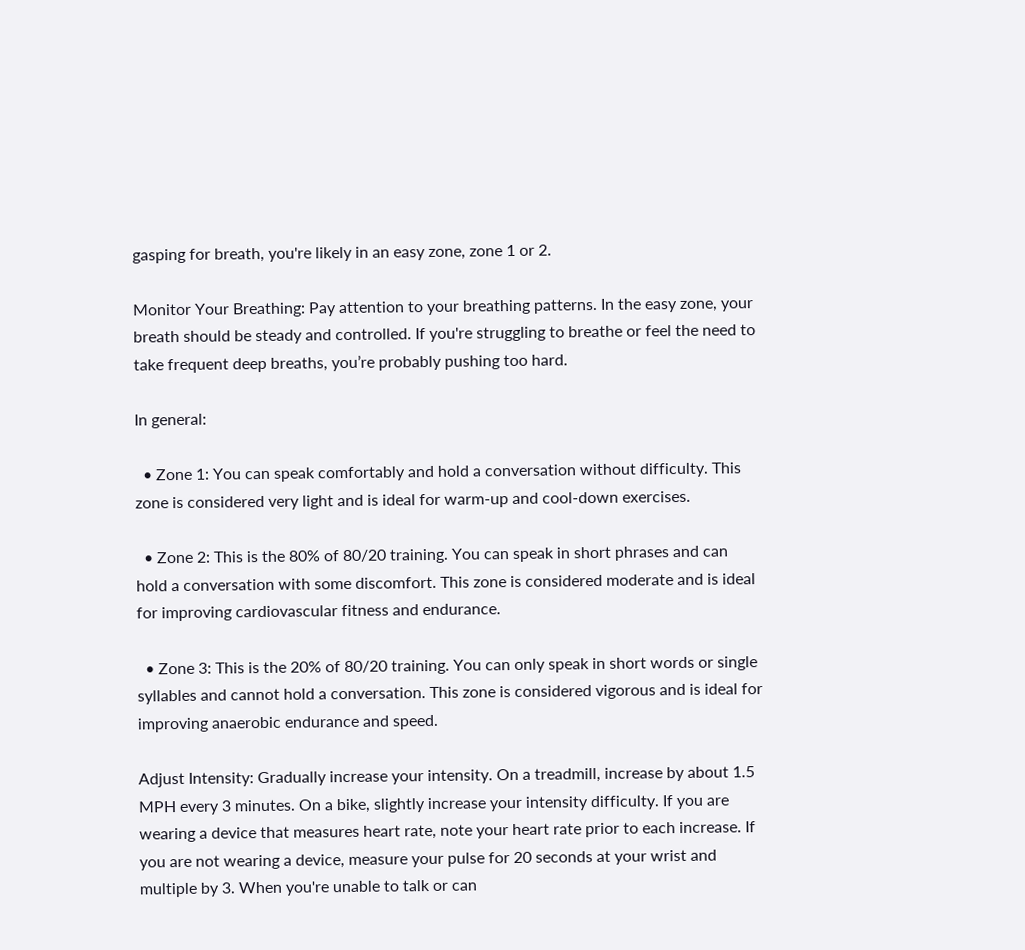gasping for breath, you're likely in an easy zone, zone 1 or 2.

Monitor Your Breathing: Pay attention to your breathing patterns. In the easy zone, your breath should be steady and controlled. If you're struggling to breathe or feel the need to take frequent deep breaths, you’re probably pushing too hard.

In general:

  • Zone 1: You can speak comfortably and hold a conversation without difficulty. This zone is considered very light and is ideal for warm-up and cool-down exercises.

  • Zone 2: This is the 80% of 80/20 training. You can speak in short phrases and can hold a conversation with some discomfort. This zone is considered moderate and is ideal for improving cardiovascular fitness and endurance.

  • Zone 3: This is the 20% of 80/20 training. You can only speak in short words or single syllables and cannot hold a conversation. This zone is considered vigorous and is ideal for improving anaerobic endurance and speed.

Adjust Intensity: Gradually increase your intensity. On a treadmill, increase by about 1.5 MPH every 3 minutes. On a bike, slightly increase your intensity difficulty. If you are wearing a device that measures heart rate, note your heart rate prior to each increase. If you are not wearing a device, measure your pulse for 20 seconds at your wrist and multiple by 3. When you're unable to talk or can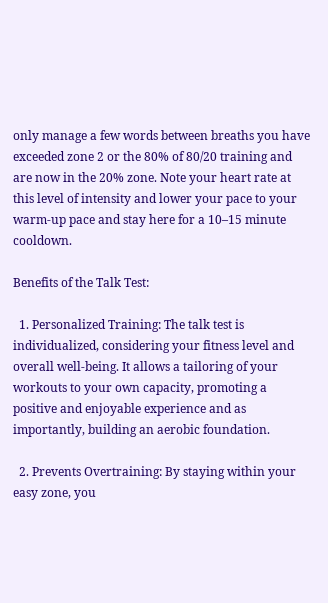only manage a few words between breaths you have exceeded zone 2 or the 80% of 80/20 training and are now in the 20% zone. Note your heart rate at this level of intensity and lower your pace to your warm-up pace and stay here for a 10–15 minute cooldown.

Benefits of the Talk Test:

  1. Personalized Training: The talk test is individualized, considering your fitness level and overall well-being. It allows a tailoring of your workouts to your own capacity, promoting a positive and enjoyable experience and as importantly, building an aerobic foundation.

  2. Prevents Overtraining: By staying within your easy zone, you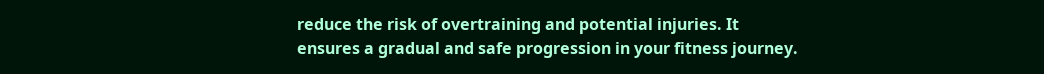reduce the risk of overtraining and potential injuries. It ensures a gradual and safe progression in your fitness journey.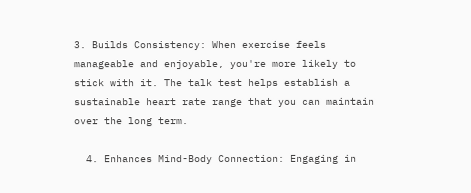3. Builds Consistency: When exercise feels manageable and enjoyable, you're more likely to stick with it. The talk test helps establish a sustainable heart rate range that you can maintain over the long term.

  4. Enhances Mind-Body Connection: Engaging in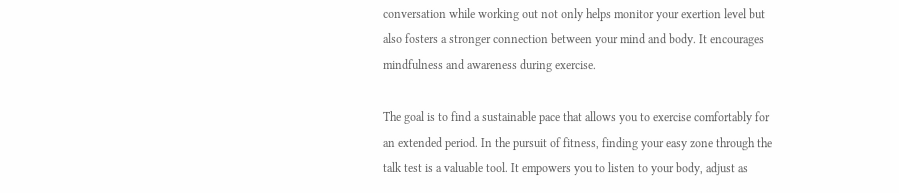conversation while working out not only helps monitor your exertion level but also fosters a stronger connection between your mind and body. It encourages mindfulness and awareness during exercise.

The goal is to find a sustainable pace that allows you to exercise comfortably for an extended period. In the pursuit of fitness, finding your easy zone through the talk test is a valuable tool. It empowers you to listen to your body, adjust as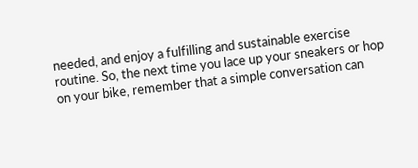needed, and enjoy a fulfilling and sustainable exercise routine. So, the next time you lace up your sneakers or hop on your bike, remember that a simple conversation can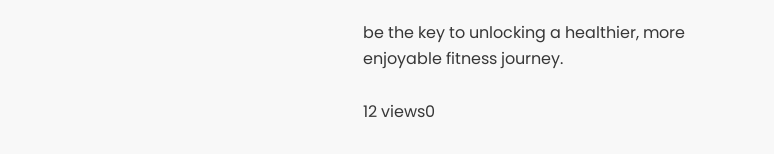be the key to unlocking a healthier, more enjoyable fitness journey.

12 views0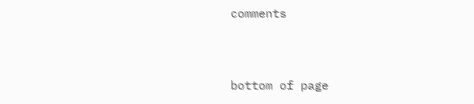comments


bottom of page